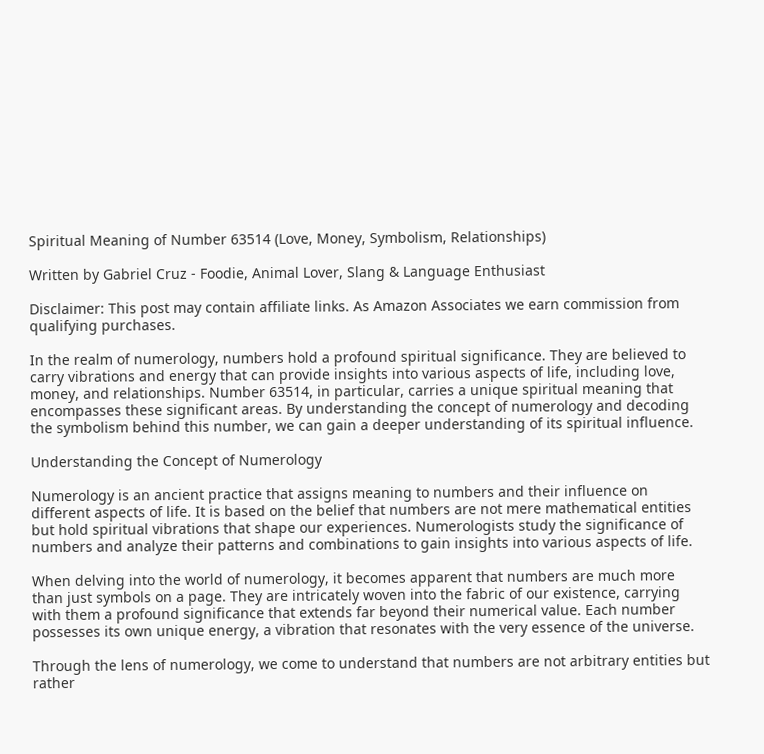Spiritual Meaning of Number 63514 (Love, Money, Symbolism, Relationships)

Written by Gabriel Cruz - Foodie, Animal Lover, Slang & Language Enthusiast

Disclaimer: This post may contain affiliate links. As Amazon Associates we earn commission from qualifying purchases.

In the realm of numerology, numbers hold a profound spiritual significance. They are believed to carry vibrations and energy that can provide insights into various aspects of life, including love, money, and relationships. Number 63514, in particular, carries a unique spiritual meaning that encompasses these significant areas. By understanding the concept of numerology and decoding the symbolism behind this number, we can gain a deeper understanding of its spiritual influence.

Understanding the Concept of Numerology

Numerology is an ancient practice that assigns meaning to numbers and their influence on different aspects of life. It is based on the belief that numbers are not mere mathematical entities but hold spiritual vibrations that shape our experiences. Numerologists study the significance of numbers and analyze their patterns and combinations to gain insights into various aspects of life.

When delving into the world of numerology, it becomes apparent that numbers are much more than just symbols on a page. They are intricately woven into the fabric of our existence, carrying with them a profound significance that extends far beyond their numerical value. Each number possesses its own unique energy, a vibration that resonates with the very essence of the universe.

Through the lens of numerology, we come to understand that numbers are not arbitrary entities but rather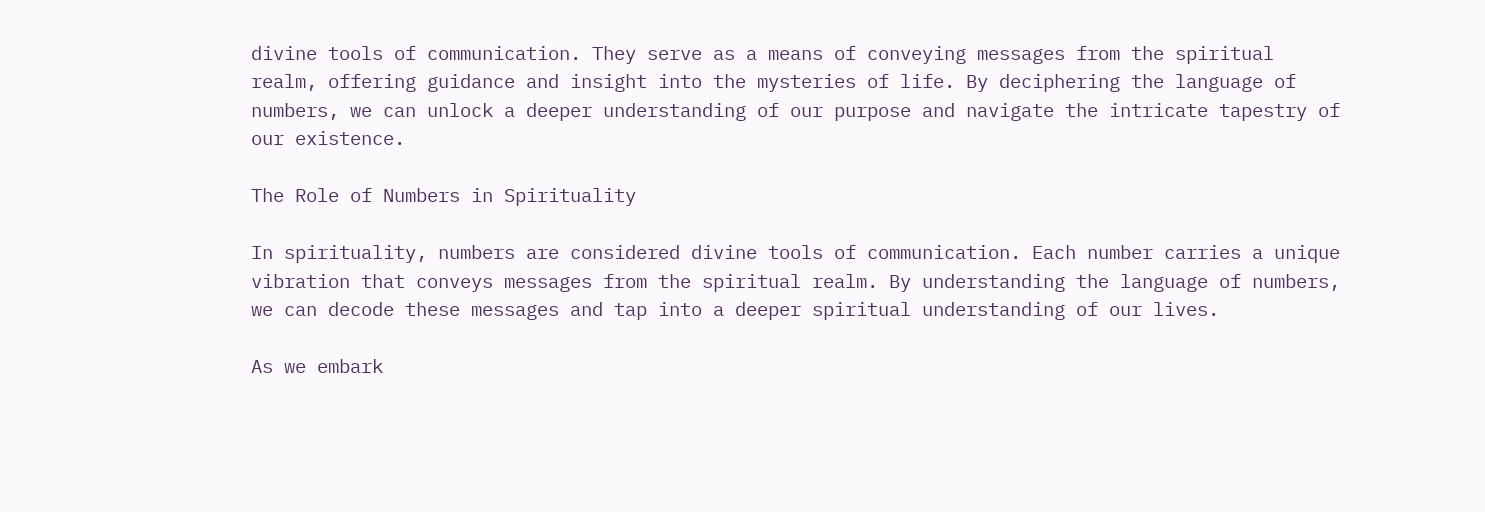divine tools of communication. They serve as a means of conveying messages from the spiritual realm, offering guidance and insight into the mysteries of life. By deciphering the language of numbers, we can unlock a deeper understanding of our purpose and navigate the intricate tapestry of our existence.

The Role of Numbers in Spirituality

In spirituality, numbers are considered divine tools of communication. Each number carries a unique vibration that conveys messages from the spiritual realm. By understanding the language of numbers, we can decode these messages and tap into a deeper spiritual understanding of our lives.

As we embark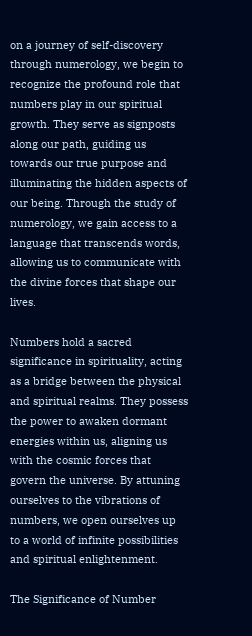on a journey of self-discovery through numerology, we begin to recognize the profound role that numbers play in our spiritual growth. They serve as signposts along our path, guiding us towards our true purpose and illuminating the hidden aspects of our being. Through the study of numerology, we gain access to a language that transcends words, allowing us to communicate with the divine forces that shape our lives.

Numbers hold a sacred significance in spirituality, acting as a bridge between the physical and spiritual realms. They possess the power to awaken dormant energies within us, aligning us with the cosmic forces that govern the universe. By attuning ourselves to the vibrations of numbers, we open ourselves up to a world of infinite possibilities and spiritual enlightenment.

The Significance of Number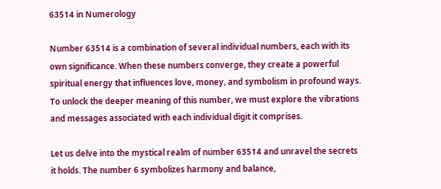63514 in Numerology

Number 63514 is a combination of several individual numbers, each with its own significance. When these numbers converge, they create a powerful spiritual energy that influences love, money, and symbolism in profound ways. To unlock the deeper meaning of this number, we must explore the vibrations and messages associated with each individual digit it comprises.

Let us delve into the mystical realm of number 63514 and unravel the secrets it holds. The number 6 symbolizes harmony and balance,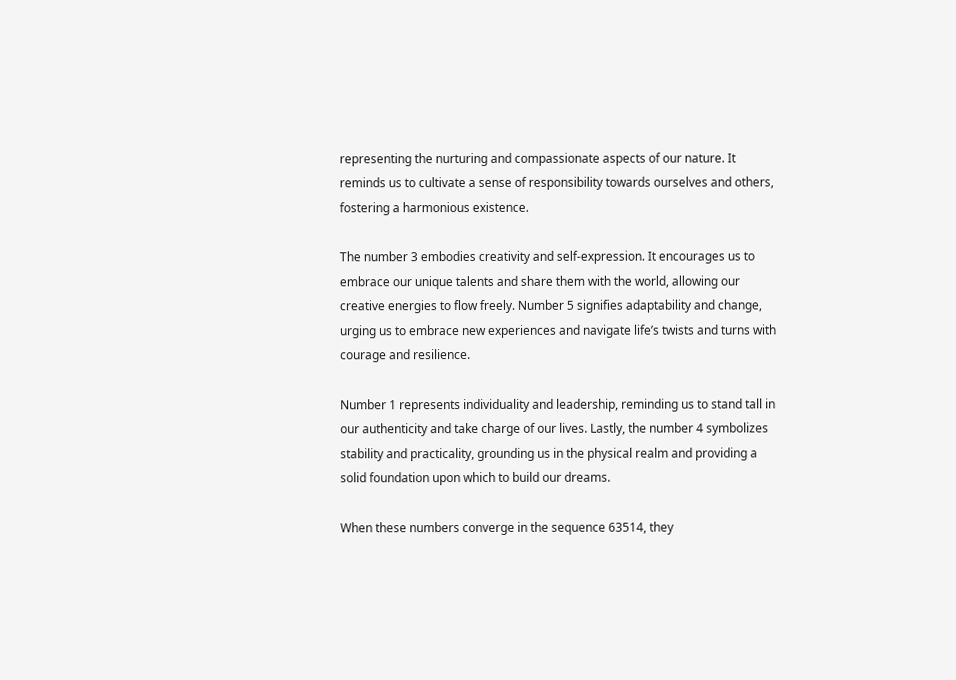representing the nurturing and compassionate aspects of our nature. It reminds us to cultivate a sense of responsibility towards ourselves and others, fostering a harmonious existence.

The number 3 embodies creativity and self-expression. It encourages us to embrace our unique talents and share them with the world, allowing our creative energies to flow freely. Number 5 signifies adaptability and change, urging us to embrace new experiences and navigate life’s twists and turns with courage and resilience.

Number 1 represents individuality and leadership, reminding us to stand tall in our authenticity and take charge of our lives. Lastly, the number 4 symbolizes stability and practicality, grounding us in the physical realm and providing a solid foundation upon which to build our dreams.

When these numbers converge in the sequence 63514, they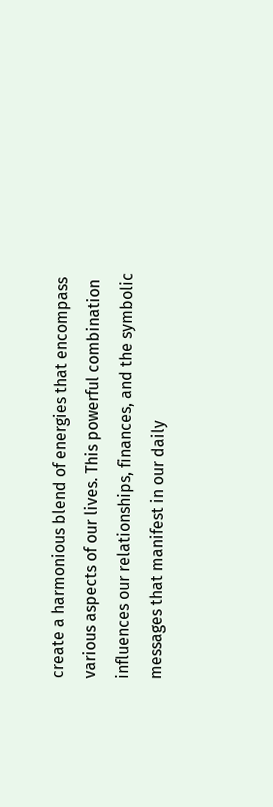create a harmonious blend of energies that encompass various aspects of our lives. This powerful combination influences our relationships, finances, and the symbolic messages that manifest in our daily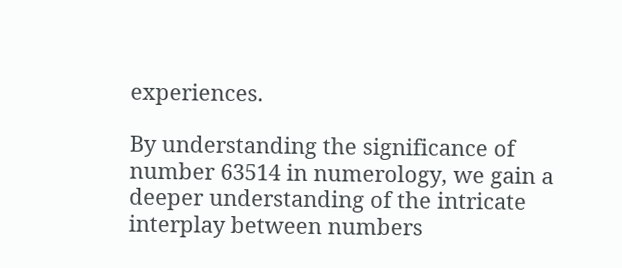experiences.

By understanding the significance of number 63514 in numerology, we gain a deeper understanding of the intricate interplay between numbers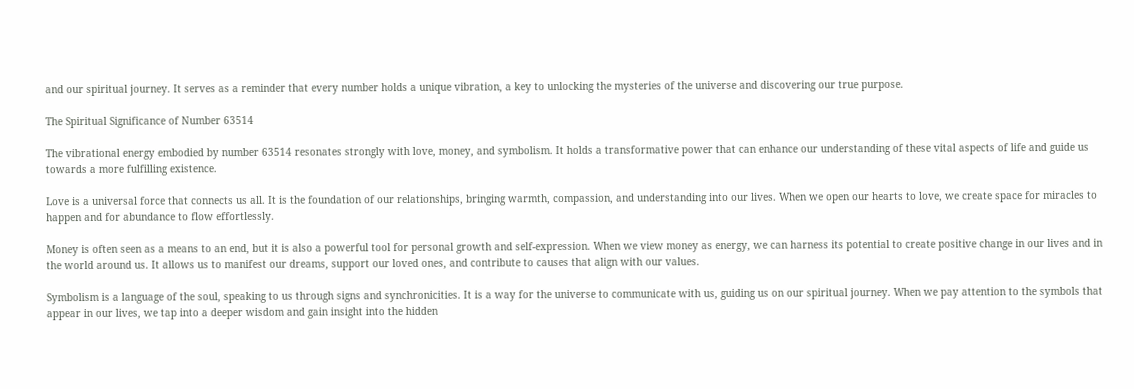and our spiritual journey. It serves as a reminder that every number holds a unique vibration, a key to unlocking the mysteries of the universe and discovering our true purpose.

The Spiritual Significance of Number 63514

The vibrational energy embodied by number 63514 resonates strongly with love, money, and symbolism. It holds a transformative power that can enhance our understanding of these vital aspects of life and guide us towards a more fulfilling existence.

Love is a universal force that connects us all. It is the foundation of our relationships, bringing warmth, compassion, and understanding into our lives. When we open our hearts to love, we create space for miracles to happen and for abundance to flow effortlessly.

Money is often seen as a means to an end, but it is also a powerful tool for personal growth and self-expression. When we view money as energy, we can harness its potential to create positive change in our lives and in the world around us. It allows us to manifest our dreams, support our loved ones, and contribute to causes that align with our values.

Symbolism is a language of the soul, speaking to us through signs and synchronicities. It is a way for the universe to communicate with us, guiding us on our spiritual journey. When we pay attention to the symbols that appear in our lives, we tap into a deeper wisdom and gain insight into the hidden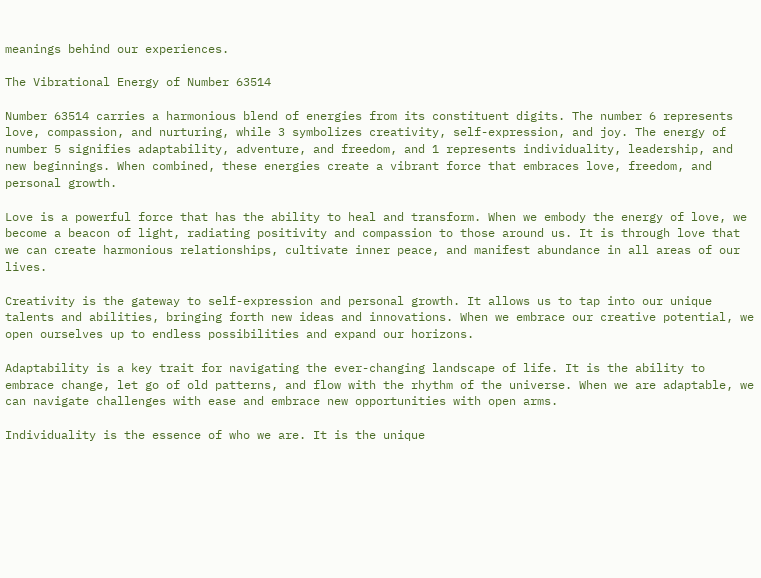meanings behind our experiences.

The Vibrational Energy of Number 63514

Number 63514 carries a harmonious blend of energies from its constituent digits. The number 6 represents love, compassion, and nurturing, while 3 symbolizes creativity, self-expression, and joy. The energy of number 5 signifies adaptability, adventure, and freedom, and 1 represents individuality, leadership, and new beginnings. When combined, these energies create a vibrant force that embraces love, freedom, and personal growth.

Love is a powerful force that has the ability to heal and transform. When we embody the energy of love, we become a beacon of light, radiating positivity and compassion to those around us. It is through love that we can create harmonious relationships, cultivate inner peace, and manifest abundance in all areas of our lives.

Creativity is the gateway to self-expression and personal growth. It allows us to tap into our unique talents and abilities, bringing forth new ideas and innovations. When we embrace our creative potential, we open ourselves up to endless possibilities and expand our horizons.

Adaptability is a key trait for navigating the ever-changing landscape of life. It is the ability to embrace change, let go of old patterns, and flow with the rhythm of the universe. When we are adaptable, we can navigate challenges with ease and embrace new opportunities with open arms.

Individuality is the essence of who we are. It is the unique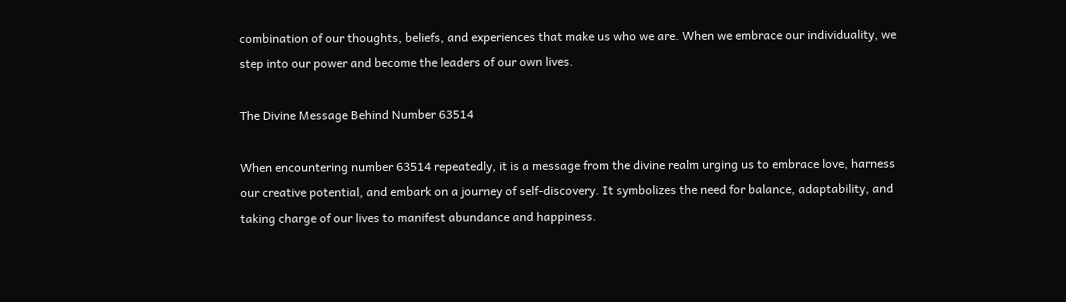combination of our thoughts, beliefs, and experiences that make us who we are. When we embrace our individuality, we step into our power and become the leaders of our own lives.

The Divine Message Behind Number 63514

When encountering number 63514 repeatedly, it is a message from the divine realm urging us to embrace love, harness our creative potential, and embark on a journey of self-discovery. It symbolizes the need for balance, adaptability, and taking charge of our lives to manifest abundance and happiness.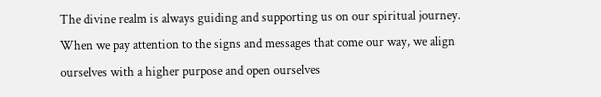The divine realm is always guiding and supporting us on our spiritual journey. When we pay attention to the signs and messages that come our way, we align ourselves with a higher purpose and open ourselves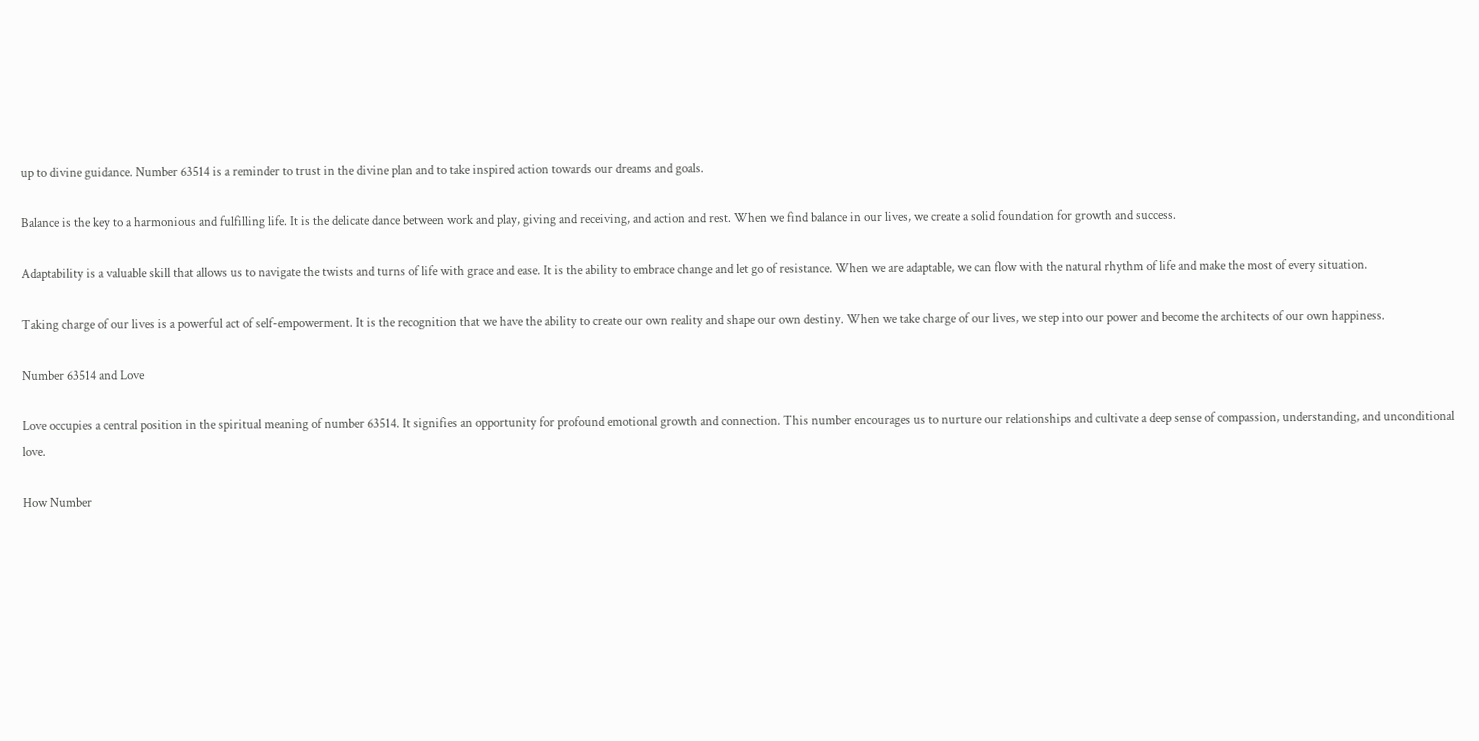up to divine guidance. Number 63514 is a reminder to trust in the divine plan and to take inspired action towards our dreams and goals.

Balance is the key to a harmonious and fulfilling life. It is the delicate dance between work and play, giving and receiving, and action and rest. When we find balance in our lives, we create a solid foundation for growth and success.

Adaptability is a valuable skill that allows us to navigate the twists and turns of life with grace and ease. It is the ability to embrace change and let go of resistance. When we are adaptable, we can flow with the natural rhythm of life and make the most of every situation.

Taking charge of our lives is a powerful act of self-empowerment. It is the recognition that we have the ability to create our own reality and shape our own destiny. When we take charge of our lives, we step into our power and become the architects of our own happiness.

Number 63514 and Love

Love occupies a central position in the spiritual meaning of number 63514. It signifies an opportunity for profound emotional growth and connection. This number encourages us to nurture our relationships and cultivate a deep sense of compassion, understanding, and unconditional love.

How Number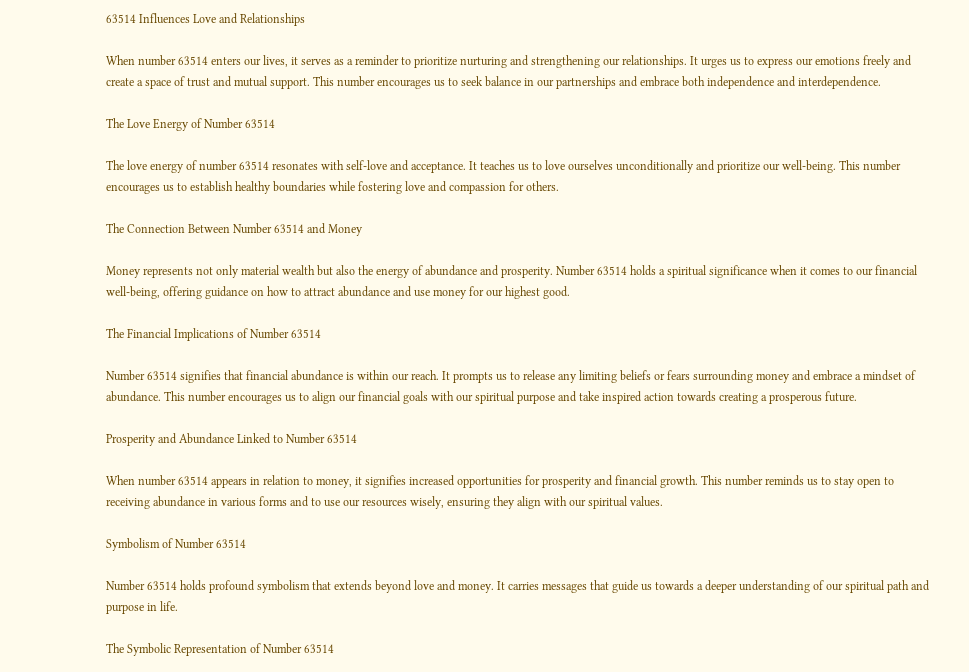63514 Influences Love and Relationships

When number 63514 enters our lives, it serves as a reminder to prioritize nurturing and strengthening our relationships. It urges us to express our emotions freely and create a space of trust and mutual support. This number encourages us to seek balance in our partnerships and embrace both independence and interdependence.

The Love Energy of Number 63514

The love energy of number 63514 resonates with self-love and acceptance. It teaches us to love ourselves unconditionally and prioritize our well-being. This number encourages us to establish healthy boundaries while fostering love and compassion for others.

The Connection Between Number 63514 and Money

Money represents not only material wealth but also the energy of abundance and prosperity. Number 63514 holds a spiritual significance when it comes to our financial well-being, offering guidance on how to attract abundance and use money for our highest good.

The Financial Implications of Number 63514

Number 63514 signifies that financial abundance is within our reach. It prompts us to release any limiting beliefs or fears surrounding money and embrace a mindset of abundance. This number encourages us to align our financial goals with our spiritual purpose and take inspired action towards creating a prosperous future.

Prosperity and Abundance Linked to Number 63514

When number 63514 appears in relation to money, it signifies increased opportunities for prosperity and financial growth. This number reminds us to stay open to receiving abundance in various forms and to use our resources wisely, ensuring they align with our spiritual values.

Symbolism of Number 63514

Number 63514 holds profound symbolism that extends beyond love and money. It carries messages that guide us towards a deeper understanding of our spiritual path and purpose in life.

The Symbolic Representation of Number 63514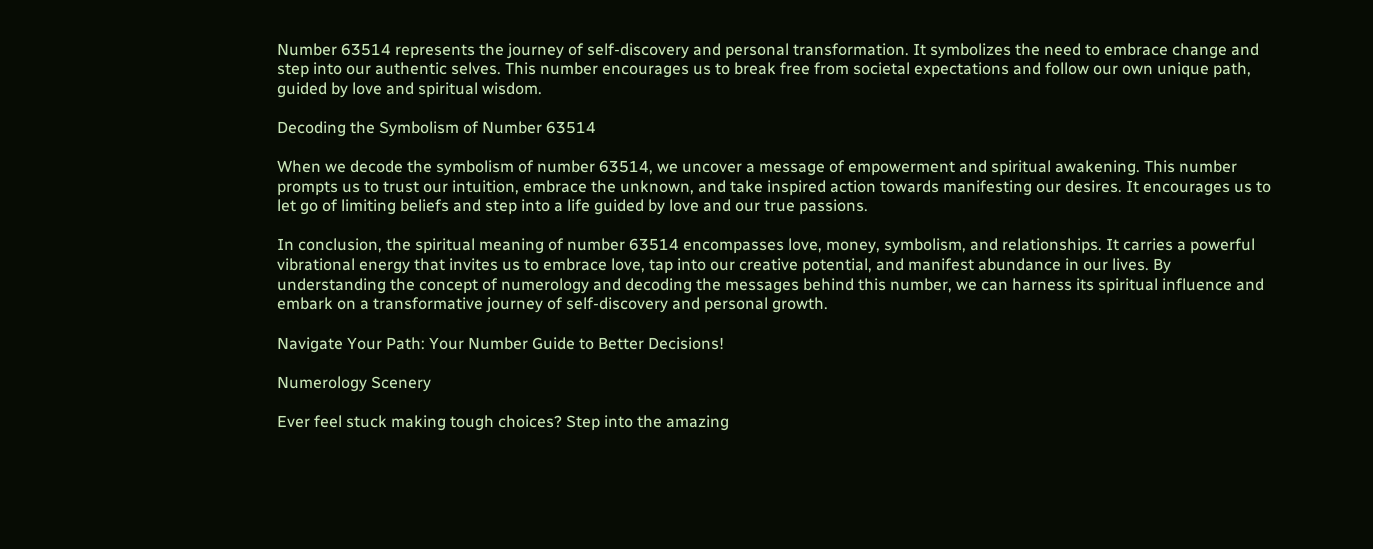Number 63514 represents the journey of self-discovery and personal transformation. It symbolizes the need to embrace change and step into our authentic selves. This number encourages us to break free from societal expectations and follow our own unique path, guided by love and spiritual wisdom.

Decoding the Symbolism of Number 63514

When we decode the symbolism of number 63514, we uncover a message of empowerment and spiritual awakening. This number prompts us to trust our intuition, embrace the unknown, and take inspired action towards manifesting our desires. It encourages us to let go of limiting beliefs and step into a life guided by love and our true passions.

In conclusion, the spiritual meaning of number 63514 encompasses love, money, symbolism, and relationships. It carries a powerful vibrational energy that invites us to embrace love, tap into our creative potential, and manifest abundance in our lives. By understanding the concept of numerology and decoding the messages behind this number, we can harness its spiritual influence and embark on a transformative journey of self-discovery and personal growth.

Navigate Your Path: Your Number Guide to Better Decisions!

Numerology Scenery

Ever feel stuck making tough choices? Step into the amazing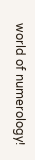world of numerology!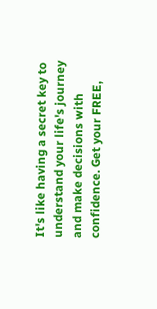It's like having a secret key to understand your life's journey and make decisions with confidence. Get your FREE,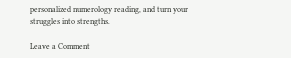personalized numerology reading, and turn your struggles into strengths.

Leave a Comment